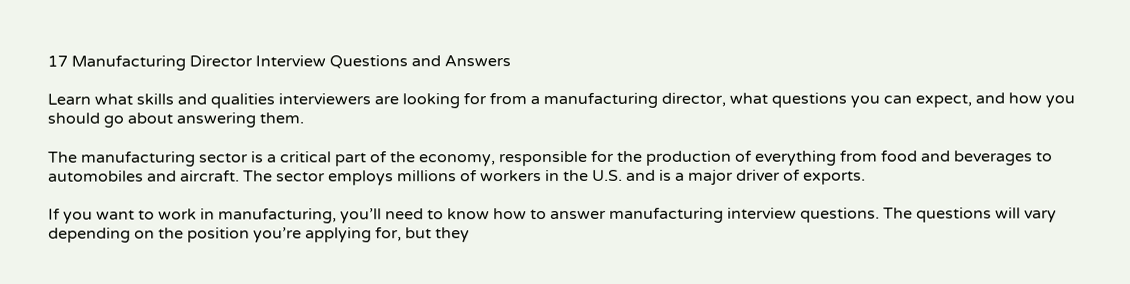17 Manufacturing Director Interview Questions and Answers

Learn what skills and qualities interviewers are looking for from a manufacturing director, what questions you can expect, and how you should go about answering them.

The manufacturing sector is a critical part of the economy, responsible for the production of everything from food and beverages to automobiles and aircraft. The sector employs millions of workers in the U.S. and is a major driver of exports.

If you want to work in manufacturing, you’ll need to know how to answer manufacturing interview questions. The questions will vary depending on the position you’re applying for, but they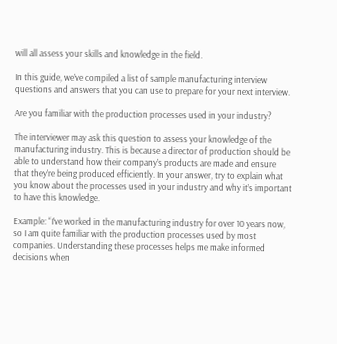will all assess your skills and knowledge in the field.

In this guide, we’ve compiled a list of sample manufacturing interview questions and answers that you can use to prepare for your next interview.

Are you familiar with the production processes used in your industry?

The interviewer may ask this question to assess your knowledge of the manufacturing industry. This is because a director of production should be able to understand how their company’s products are made and ensure that they’re being produced efficiently. In your answer, try to explain what you know about the processes used in your industry and why it’s important to have this knowledge.

Example: “I’ve worked in the manufacturing industry for over 10 years now, so I am quite familiar with the production processes used by most companies. Understanding these processes helps me make informed decisions when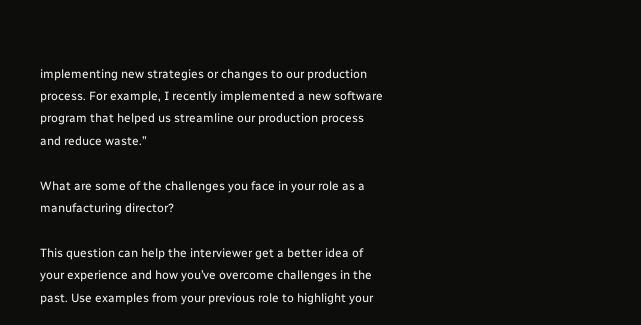implementing new strategies or changes to our production process. For example, I recently implemented a new software program that helped us streamline our production process and reduce waste.”

What are some of the challenges you face in your role as a manufacturing director?

This question can help the interviewer get a better idea of your experience and how you’ve overcome challenges in the past. Use examples from your previous role to highlight your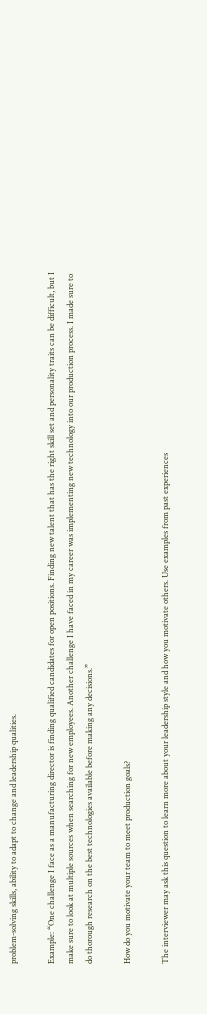problem-solving skills, ability to adapt to change and leadership qualities.

Example: “One challenge I face as a manufacturing director is finding qualified candidates for open positions. Finding new talent that has the right skill set and personality traits can be difficult, but I make sure to look at multiple sources when searching for new employees. Another challenge I have faced in my career was implementing new technology into our production process. I made sure to do thorough research on the best technologies available before making any decisions.”

How do you motivate your team to meet production goals?

The interviewer may ask this question to learn more about your leadership style and how you motivate others. Use examples from past experiences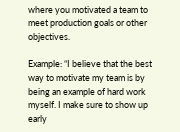where you motivated a team to meet production goals or other objectives.

Example: “I believe that the best way to motivate my team is by being an example of hard work myself. I make sure to show up early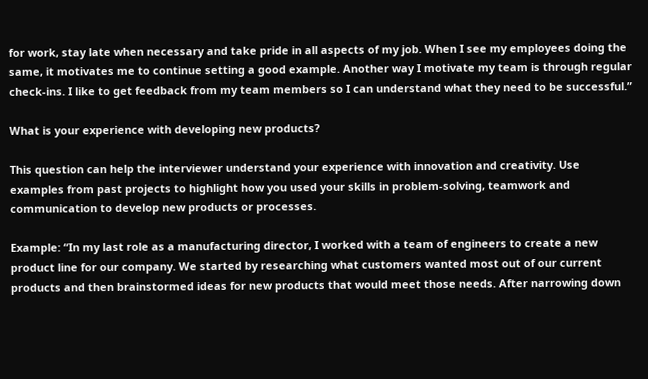for work, stay late when necessary and take pride in all aspects of my job. When I see my employees doing the same, it motivates me to continue setting a good example. Another way I motivate my team is through regular check-ins. I like to get feedback from my team members so I can understand what they need to be successful.”

What is your experience with developing new products?

This question can help the interviewer understand your experience with innovation and creativity. Use examples from past projects to highlight how you used your skills in problem-solving, teamwork and communication to develop new products or processes.

Example: “In my last role as a manufacturing director, I worked with a team of engineers to create a new product line for our company. We started by researching what customers wanted most out of our current products and then brainstormed ideas for new products that would meet those needs. After narrowing down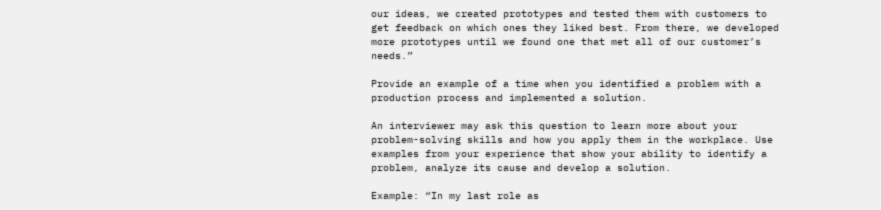our ideas, we created prototypes and tested them with customers to get feedback on which ones they liked best. From there, we developed more prototypes until we found one that met all of our customer’s needs.”

Provide an example of a time when you identified a problem with a production process and implemented a solution.

An interviewer may ask this question to learn more about your problem-solving skills and how you apply them in the workplace. Use examples from your experience that show your ability to identify a problem, analyze its cause and develop a solution.

Example: “In my last role as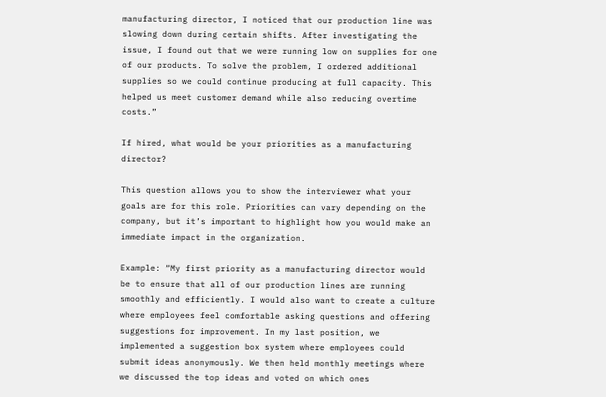manufacturing director, I noticed that our production line was slowing down during certain shifts. After investigating the issue, I found out that we were running low on supplies for one of our products. To solve the problem, I ordered additional supplies so we could continue producing at full capacity. This helped us meet customer demand while also reducing overtime costs.”

If hired, what would be your priorities as a manufacturing director?

This question allows you to show the interviewer what your goals are for this role. Priorities can vary depending on the company, but it’s important to highlight how you would make an immediate impact in the organization.

Example: “My first priority as a manufacturing director would be to ensure that all of our production lines are running smoothly and efficiently. I would also want to create a culture where employees feel comfortable asking questions and offering suggestions for improvement. In my last position, we implemented a suggestion box system where employees could submit ideas anonymously. We then held monthly meetings where we discussed the top ideas and voted on which ones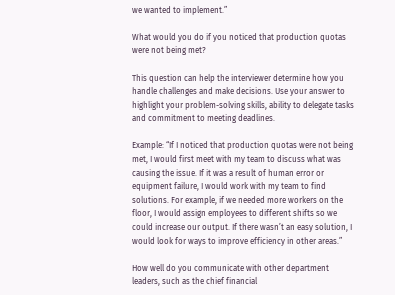we wanted to implement.”

What would you do if you noticed that production quotas were not being met?

This question can help the interviewer determine how you handle challenges and make decisions. Use your answer to highlight your problem-solving skills, ability to delegate tasks and commitment to meeting deadlines.

Example: “If I noticed that production quotas were not being met, I would first meet with my team to discuss what was causing the issue. If it was a result of human error or equipment failure, I would work with my team to find solutions. For example, if we needed more workers on the floor, I would assign employees to different shifts so we could increase our output. If there wasn’t an easy solution, I would look for ways to improve efficiency in other areas.”

How well do you communicate with other department leaders, such as the chief financial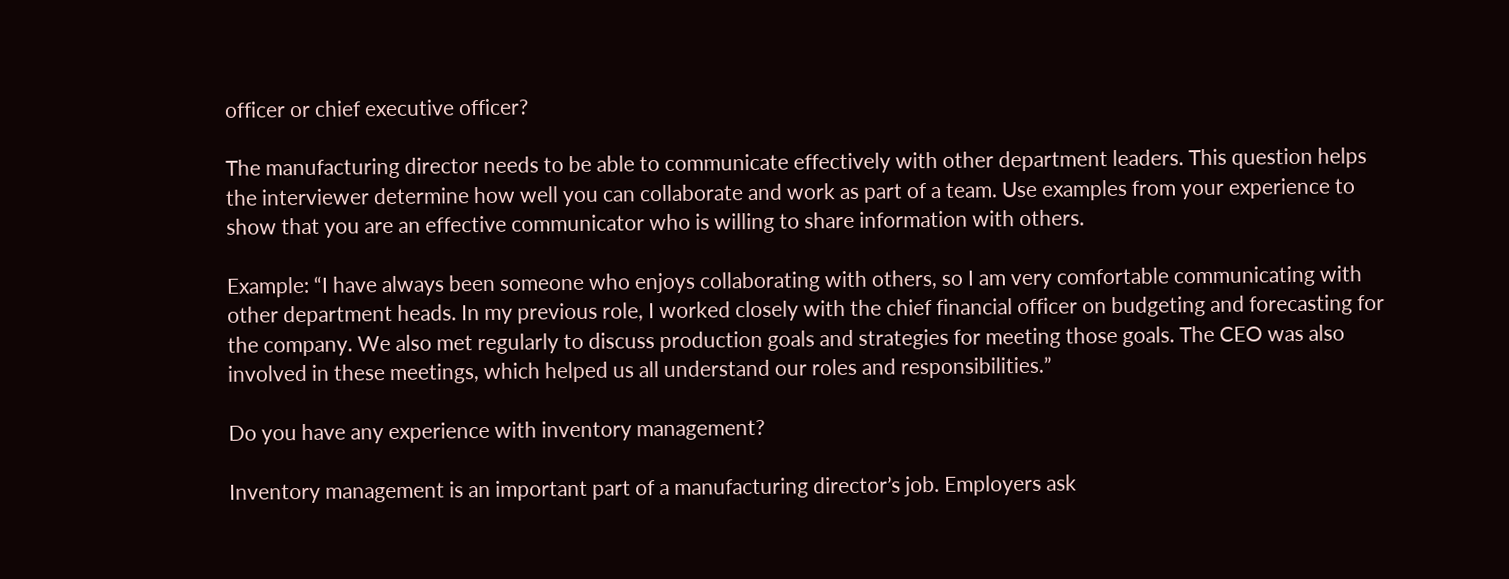officer or chief executive officer?

The manufacturing director needs to be able to communicate effectively with other department leaders. This question helps the interviewer determine how well you can collaborate and work as part of a team. Use examples from your experience to show that you are an effective communicator who is willing to share information with others.

Example: “I have always been someone who enjoys collaborating with others, so I am very comfortable communicating with other department heads. In my previous role, I worked closely with the chief financial officer on budgeting and forecasting for the company. We also met regularly to discuss production goals and strategies for meeting those goals. The CEO was also involved in these meetings, which helped us all understand our roles and responsibilities.”

Do you have any experience with inventory management?

Inventory management is an important part of a manufacturing director’s job. Employers ask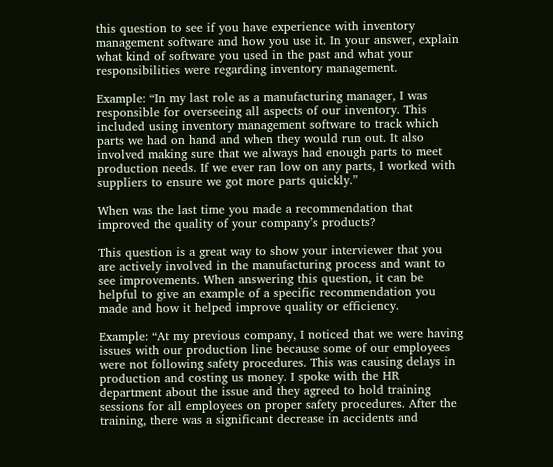this question to see if you have experience with inventory management software and how you use it. In your answer, explain what kind of software you used in the past and what your responsibilities were regarding inventory management.

Example: “In my last role as a manufacturing manager, I was responsible for overseeing all aspects of our inventory. This included using inventory management software to track which parts we had on hand and when they would run out. It also involved making sure that we always had enough parts to meet production needs. If we ever ran low on any parts, I worked with suppliers to ensure we got more parts quickly.”

When was the last time you made a recommendation that improved the quality of your company’s products?

This question is a great way to show your interviewer that you are actively involved in the manufacturing process and want to see improvements. When answering this question, it can be helpful to give an example of a specific recommendation you made and how it helped improve quality or efficiency.

Example: “At my previous company, I noticed that we were having issues with our production line because some of our employees were not following safety procedures. This was causing delays in production and costing us money. I spoke with the HR department about the issue and they agreed to hold training sessions for all employees on proper safety procedures. After the training, there was a significant decrease in accidents and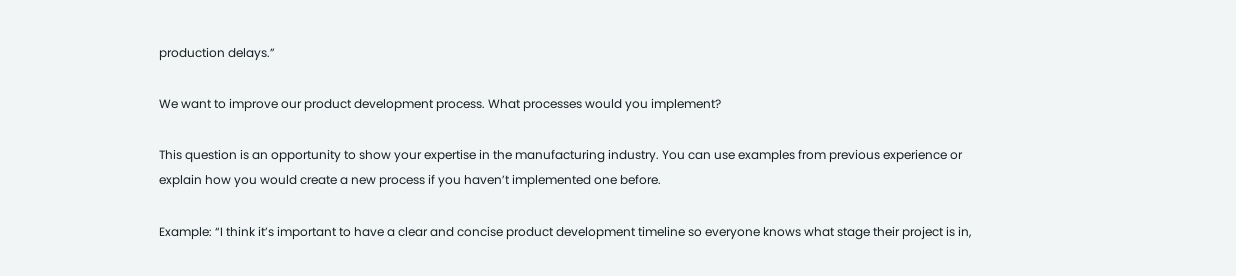production delays.”

We want to improve our product development process. What processes would you implement?

This question is an opportunity to show your expertise in the manufacturing industry. You can use examples from previous experience or explain how you would create a new process if you haven’t implemented one before.

Example: “I think it’s important to have a clear and concise product development timeline so everyone knows what stage their project is in,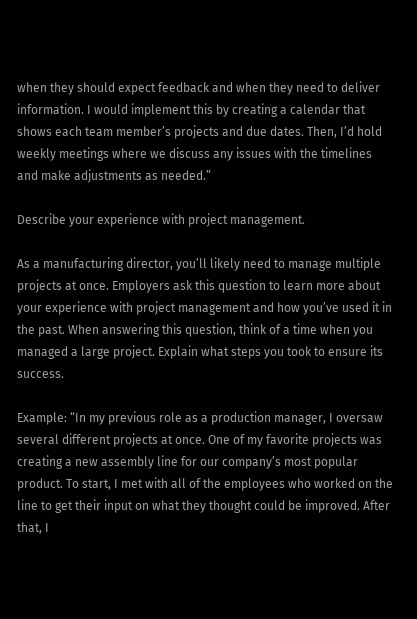when they should expect feedback and when they need to deliver information. I would implement this by creating a calendar that shows each team member’s projects and due dates. Then, I’d hold weekly meetings where we discuss any issues with the timelines and make adjustments as needed.”

Describe your experience with project management.

As a manufacturing director, you’ll likely need to manage multiple projects at once. Employers ask this question to learn more about your experience with project management and how you’ve used it in the past. When answering this question, think of a time when you managed a large project. Explain what steps you took to ensure its success.

Example: “In my previous role as a production manager, I oversaw several different projects at once. One of my favorite projects was creating a new assembly line for our company’s most popular product. To start, I met with all of the employees who worked on the line to get their input on what they thought could be improved. After that, I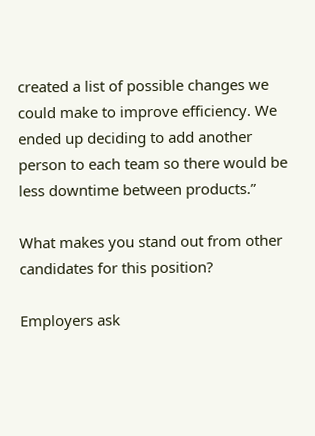created a list of possible changes we could make to improve efficiency. We ended up deciding to add another person to each team so there would be less downtime between products.”

What makes you stand out from other candidates for this position?

Employers ask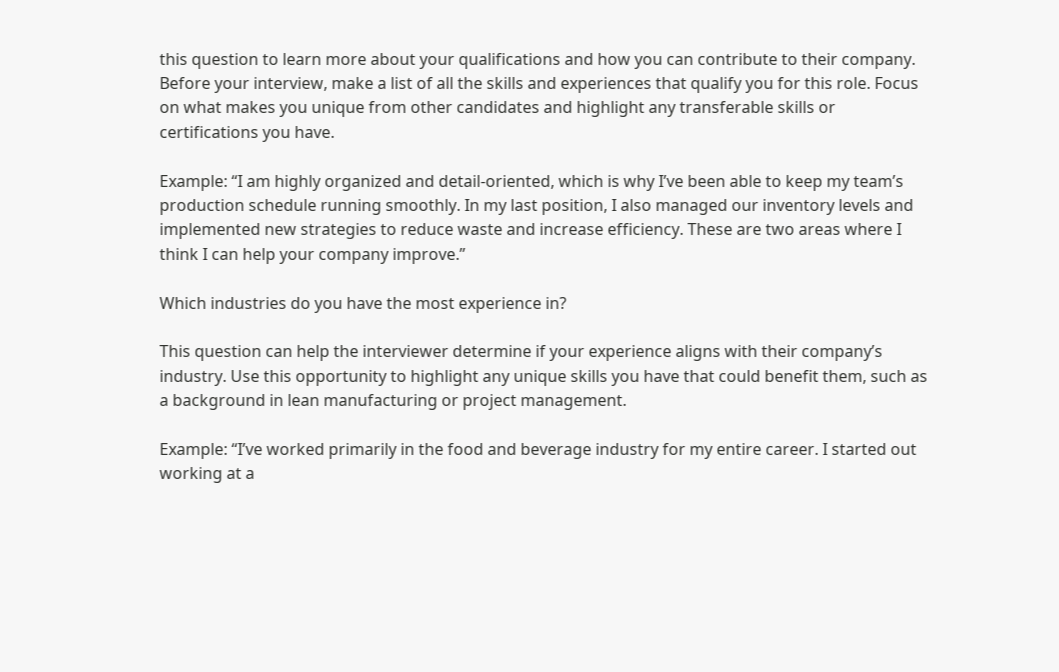this question to learn more about your qualifications and how you can contribute to their company. Before your interview, make a list of all the skills and experiences that qualify you for this role. Focus on what makes you unique from other candidates and highlight any transferable skills or certifications you have.

Example: “I am highly organized and detail-oriented, which is why I’ve been able to keep my team’s production schedule running smoothly. In my last position, I also managed our inventory levels and implemented new strategies to reduce waste and increase efficiency. These are two areas where I think I can help your company improve.”

Which industries do you have the most experience in?

This question can help the interviewer determine if your experience aligns with their company’s industry. Use this opportunity to highlight any unique skills you have that could benefit them, such as a background in lean manufacturing or project management.

Example: “I’ve worked primarily in the food and beverage industry for my entire career. I started out working at a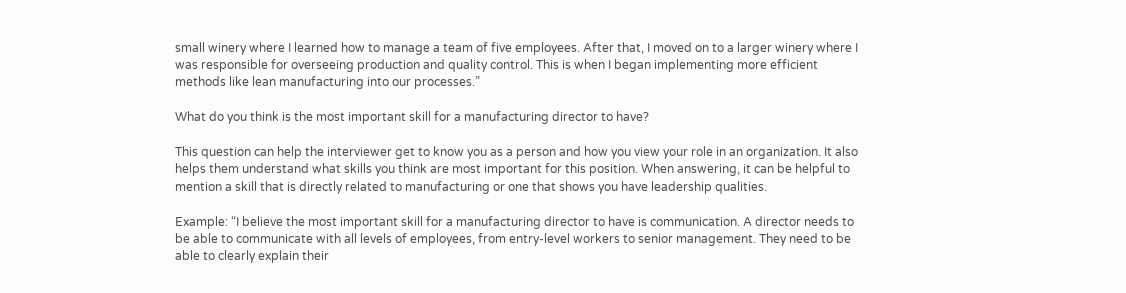small winery where I learned how to manage a team of five employees. After that, I moved on to a larger winery where I was responsible for overseeing production and quality control. This is when I began implementing more efficient methods like lean manufacturing into our processes.”

What do you think is the most important skill for a manufacturing director to have?

This question can help the interviewer get to know you as a person and how you view your role in an organization. It also helps them understand what skills you think are most important for this position. When answering, it can be helpful to mention a skill that is directly related to manufacturing or one that shows you have leadership qualities.

Example: “I believe the most important skill for a manufacturing director to have is communication. A director needs to be able to communicate with all levels of employees, from entry-level workers to senior management. They need to be able to clearly explain their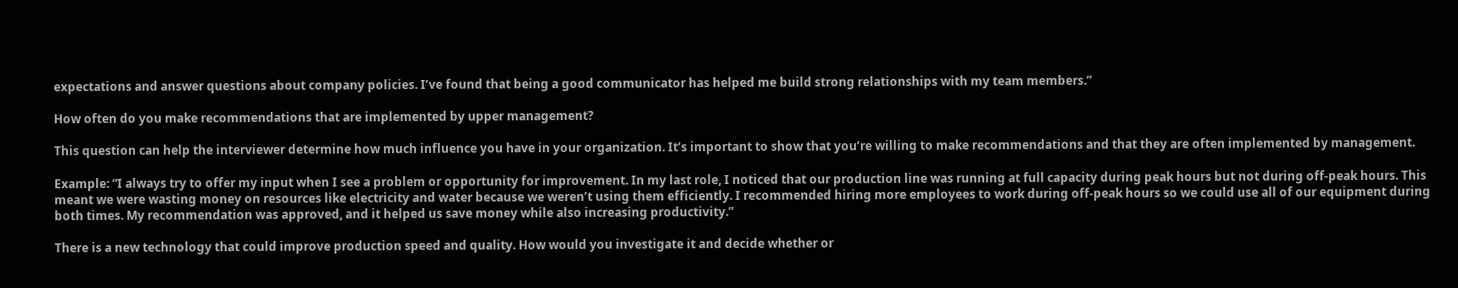expectations and answer questions about company policies. I’ve found that being a good communicator has helped me build strong relationships with my team members.”

How often do you make recommendations that are implemented by upper management?

This question can help the interviewer determine how much influence you have in your organization. It’s important to show that you’re willing to make recommendations and that they are often implemented by management.

Example: “I always try to offer my input when I see a problem or opportunity for improvement. In my last role, I noticed that our production line was running at full capacity during peak hours but not during off-peak hours. This meant we were wasting money on resources like electricity and water because we weren’t using them efficiently. I recommended hiring more employees to work during off-peak hours so we could use all of our equipment during both times. My recommendation was approved, and it helped us save money while also increasing productivity.”

There is a new technology that could improve production speed and quality. How would you investigate it and decide whether or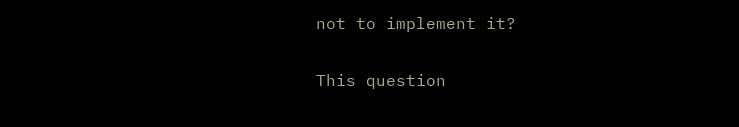not to implement it?

This question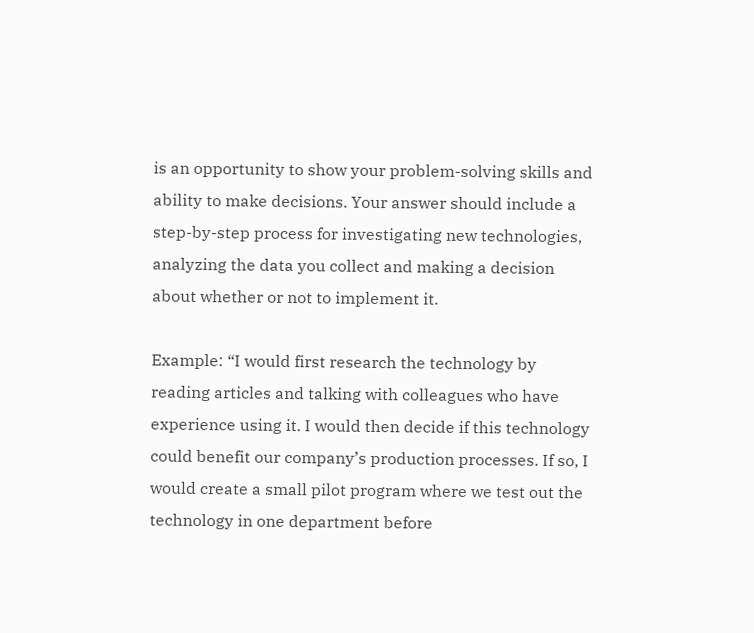is an opportunity to show your problem-solving skills and ability to make decisions. Your answer should include a step-by-step process for investigating new technologies, analyzing the data you collect and making a decision about whether or not to implement it.

Example: “I would first research the technology by reading articles and talking with colleagues who have experience using it. I would then decide if this technology could benefit our company’s production processes. If so, I would create a small pilot program where we test out the technology in one department before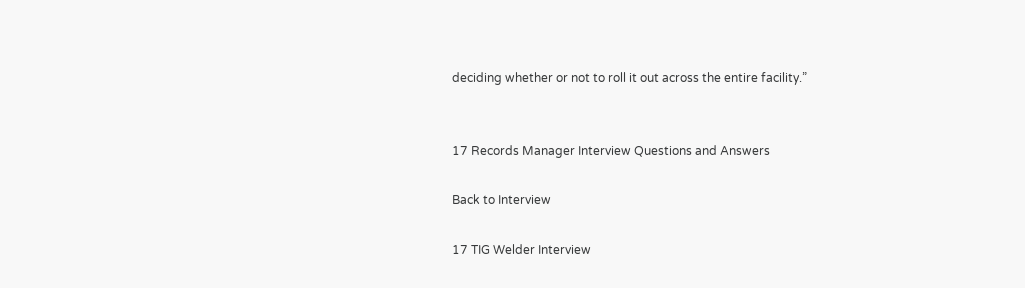deciding whether or not to roll it out across the entire facility.”


17 Records Manager Interview Questions and Answers

Back to Interview

17 TIG Welder Interview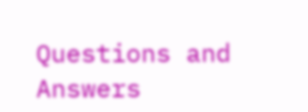Questions and Answers